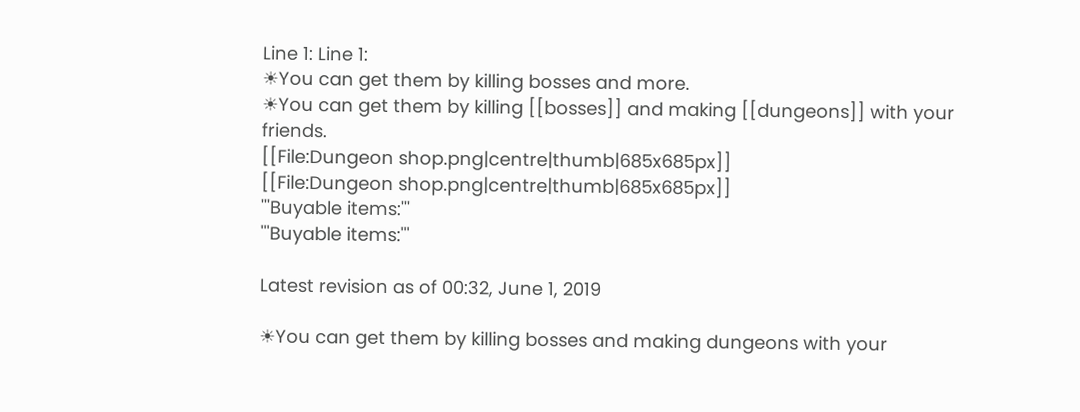Line 1: Line 1:
☀You can get them by killing bosses and more.
☀You can get them by killing [[bosses]] and making [[dungeons]] with your friends.
[[File:Dungeon shop.png|centre|thumb|685x685px]]
[[File:Dungeon shop.png|centre|thumb|685x685px]]
'''Buyable items:'''
'''Buyable items:'''

Latest revision as of 00:32, June 1, 2019

☀You can get them by killing bosses and making dungeons with your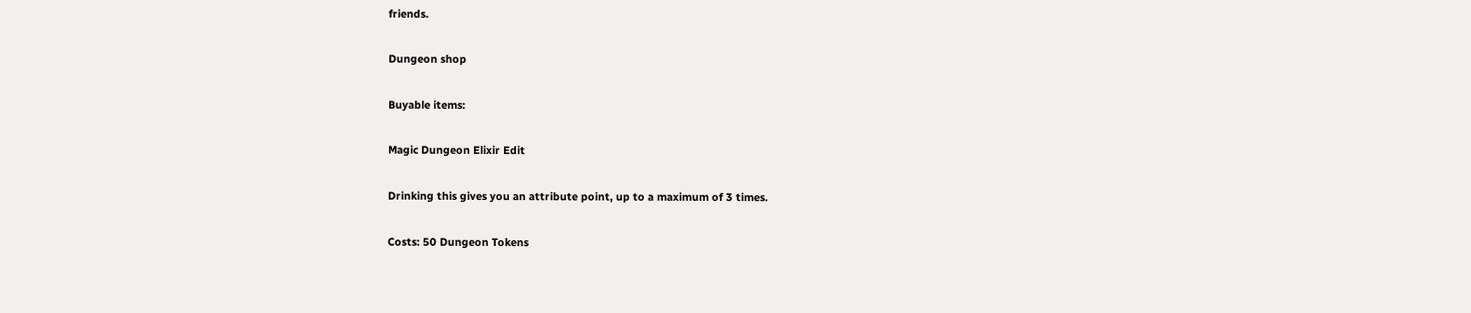friends.

Dungeon shop

Buyable items:

Magic Dungeon Elixir Edit

Drinking this gives you an attribute point, up to a maximum of 3 times.

Costs: 50 Dungeon Tokens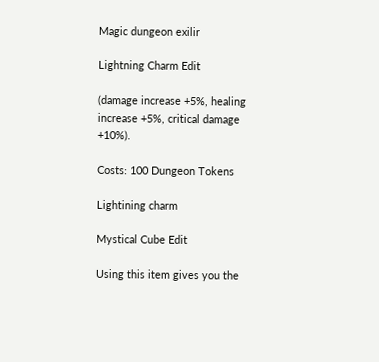Magic dungeon exilir

Lightning Charm Edit

(damage increase +5%, healing increase +5%, critical damage +10%).

Costs: 100 Dungeon Tokens

Lightining charm

Mystical Cube Edit

Using this item gives you the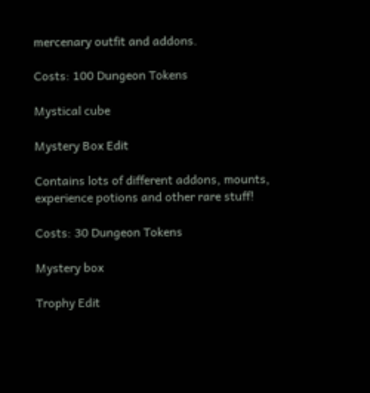mercenary outfit and addons.

Costs: 100 Dungeon Tokens

Mystical cube

Mystery Box Edit

Contains lots of different addons, mounts, experience potions and other rare stuff!

Costs: 30 Dungeon Tokens

Mystery box

Trophy Edit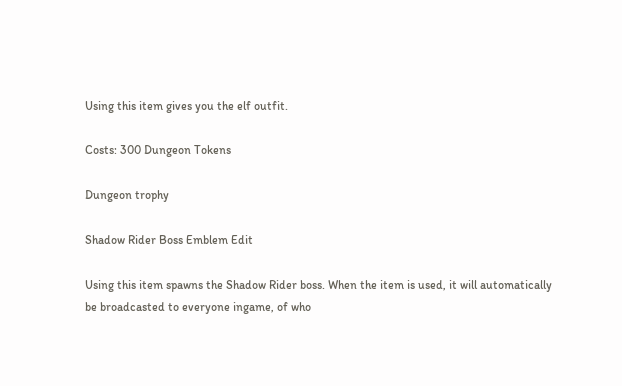Using this item gives you the elf outfit.

Costs: 300 Dungeon Tokens

Dungeon trophy

Shadow Rider Boss Emblem Edit

Using this item spawns the Shadow Rider boss. When the item is used, it will automatically be broadcasted to everyone ingame, of who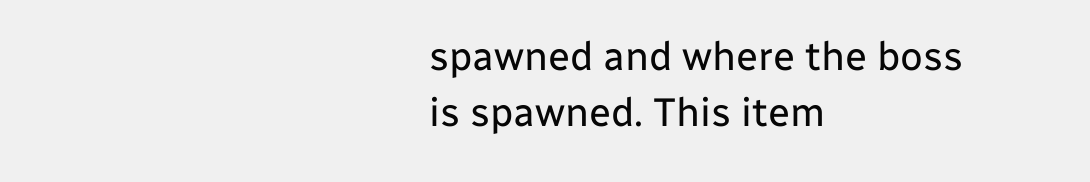spawned and where the boss is spawned. This item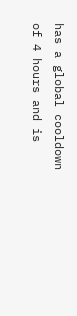has a global cooldown of 4 hours and is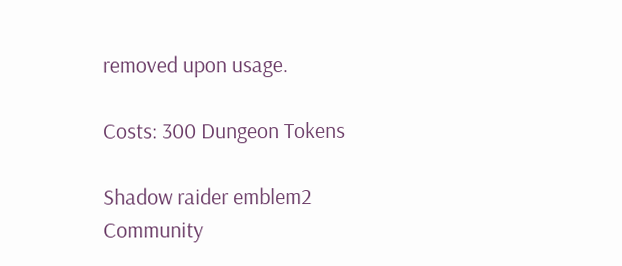removed upon usage.

Costs: 300 Dungeon Tokens

Shadow raider emblem2
Community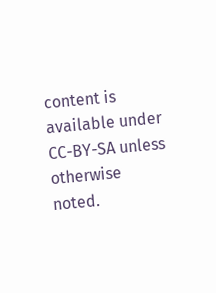content is available under CC-BY-SA unless otherwise noted.